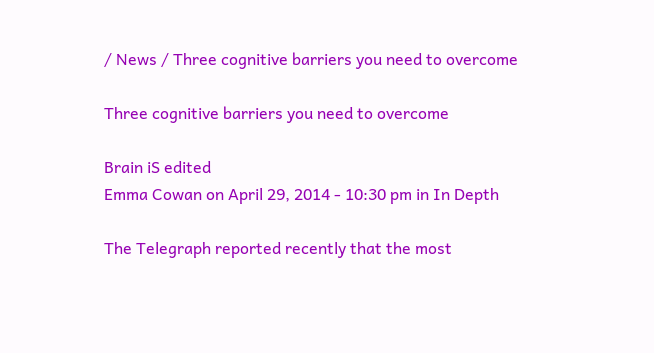/ News / Three cognitive barriers you need to overcome

Three cognitive barriers you need to overcome

Brain iS edited
Emma Cowan on April 29, 2014 - 10:30 pm in In Depth

The Telegraph reported recently that the most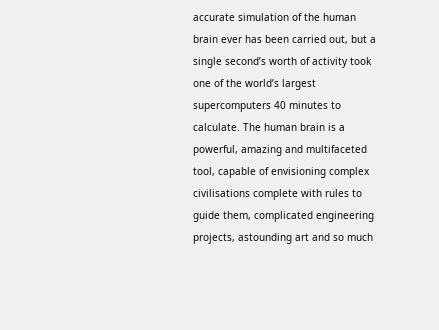accurate simulation of the human brain ever has been carried out, but a single second’s worth of activity took one of the world’s largest supercomputers 40 minutes to calculate. The human brain is a powerful, amazing and multifaceted tool, capable of envisioning complex civilisations complete with rules to guide them, complicated engineering projects, astounding art and so much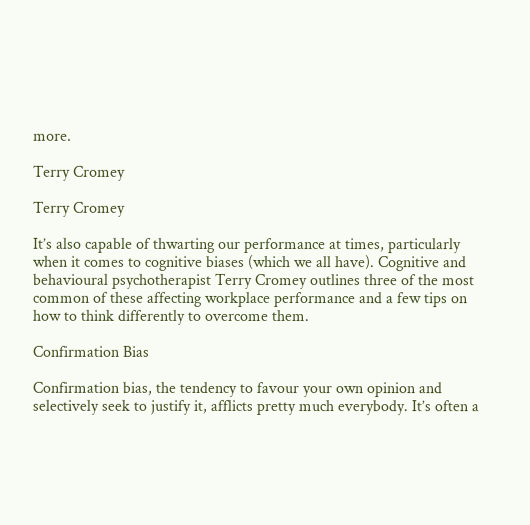more.

Terry Cromey

Terry Cromey

It’s also capable of thwarting our performance at times, particularly when it comes to cognitive biases (which we all have). Cognitive and behavioural psychotherapist Terry Cromey outlines three of the most common of these affecting workplace performance and a few tips on how to think differently to overcome them.

Confirmation Bias

Confirmation bias, the tendency to favour your own opinion and selectively seek to justify it, afflicts pretty much everybody. It’s often a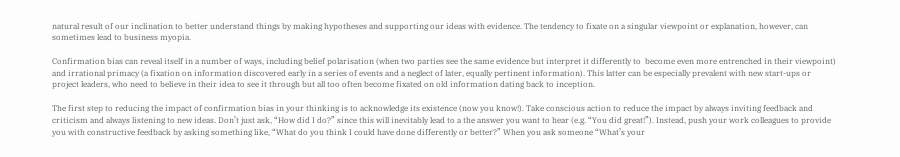natural result of our inclination to better understand things by making hypotheses and supporting our ideas with evidence. The tendency to fixate on a singular viewpoint or explanation, however, can sometimes lead to business myopia.

Confirmation bias can reveal itself in a number of ways, including belief polarisation (when two parties see the same evidence but interpret it differently to  become even more entrenched in their viewpoint) and irrational primacy (a fixation on information discovered early in a series of events and a neglect of later, equally pertinent information). This latter can be especially prevalent with new start-ups or project leaders, who need to believe in their idea to see it through but all too often become fixated on old information dating back to inception.

The first step to reducing the impact of confirmation bias in your thinking is to acknowledge its existence (now you know!). Take conscious action to reduce the impact by always inviting feedback and criticism and always listening to new ideas. Don’t just ask, “How did I do?” since this will inevitably lead to a the answer you want to hear (e.g. “You did great!”). Instead, push your work colleagues to provide you with constructive feedback by asking something like, “What do you think I could have done differently or better?” When you ask someone “What’s your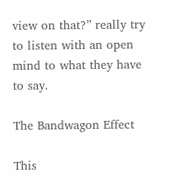view on that?” really try to listen with an open mind to what they have to say.

The Bandwagon Effect

This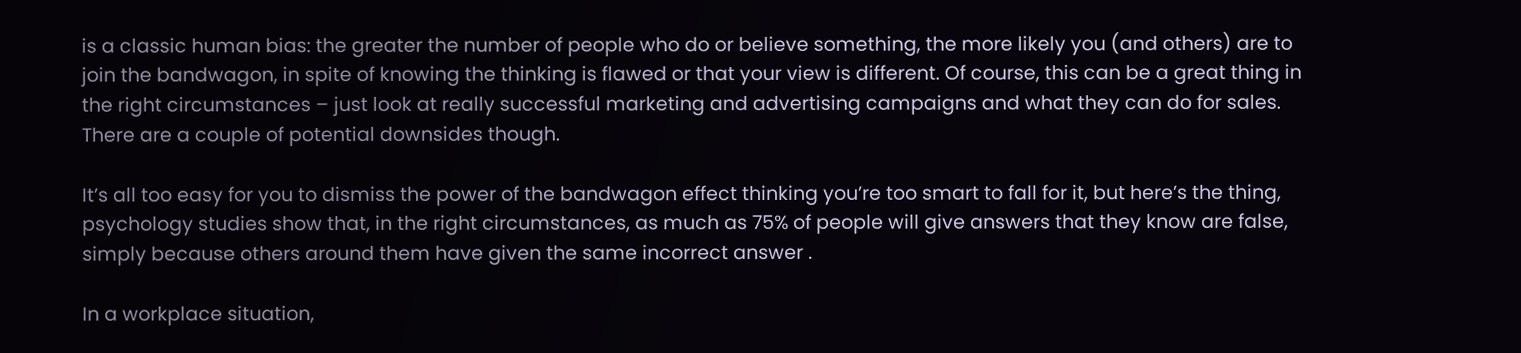is a classic human bias: the greater the number of people who do or believe something, the more likely you (and others) are to join the bandwagon, in spite of knowing the thinking is flawed or that your view is different. Of course, this can be a great thing in the right circumstances – just look at really successful marketing and advertising campaigns and what they can do for sales. There are a couple of potential downsides though.

It’s all too easy for you to dismiss the power of the bandwagon effect thinking you’re too smart to fall for it, but here’s the thing, psychology studies show that, in the right circumstances, as much as 75% of people will give answers that they know are false, simply because others around them have given the same incorrect answer .

In a workplace situation,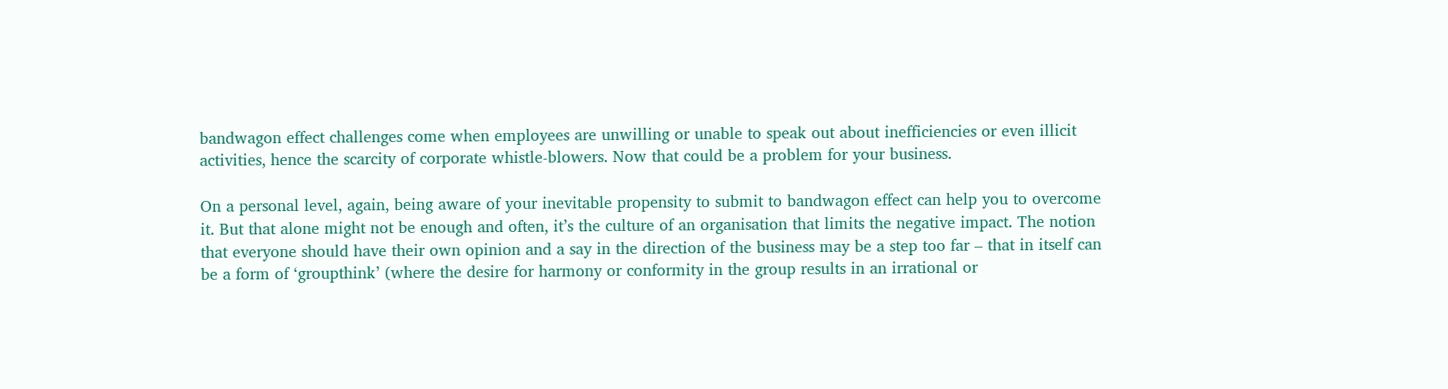bandwagon effect challenges come when employees are unwilling or unable to speak out about inefficiencies or even illicit activities, hence the scarcity of corporate whistle-blowers. Now that could be a problem for your business.

On a personal level, again, being aware of your inevitable propensity to submit to bandwagon effect can help you to overcome it. But that alone might not be enough and often, it’s the culture of an organisation that limits the negative impact. The notion that everyone should have their own opinion and a say in the direction of the business may be a step too far – that in itself can be a form of ‘groupthink’ (where the desire for harmony or conformity in the group results in an irrational or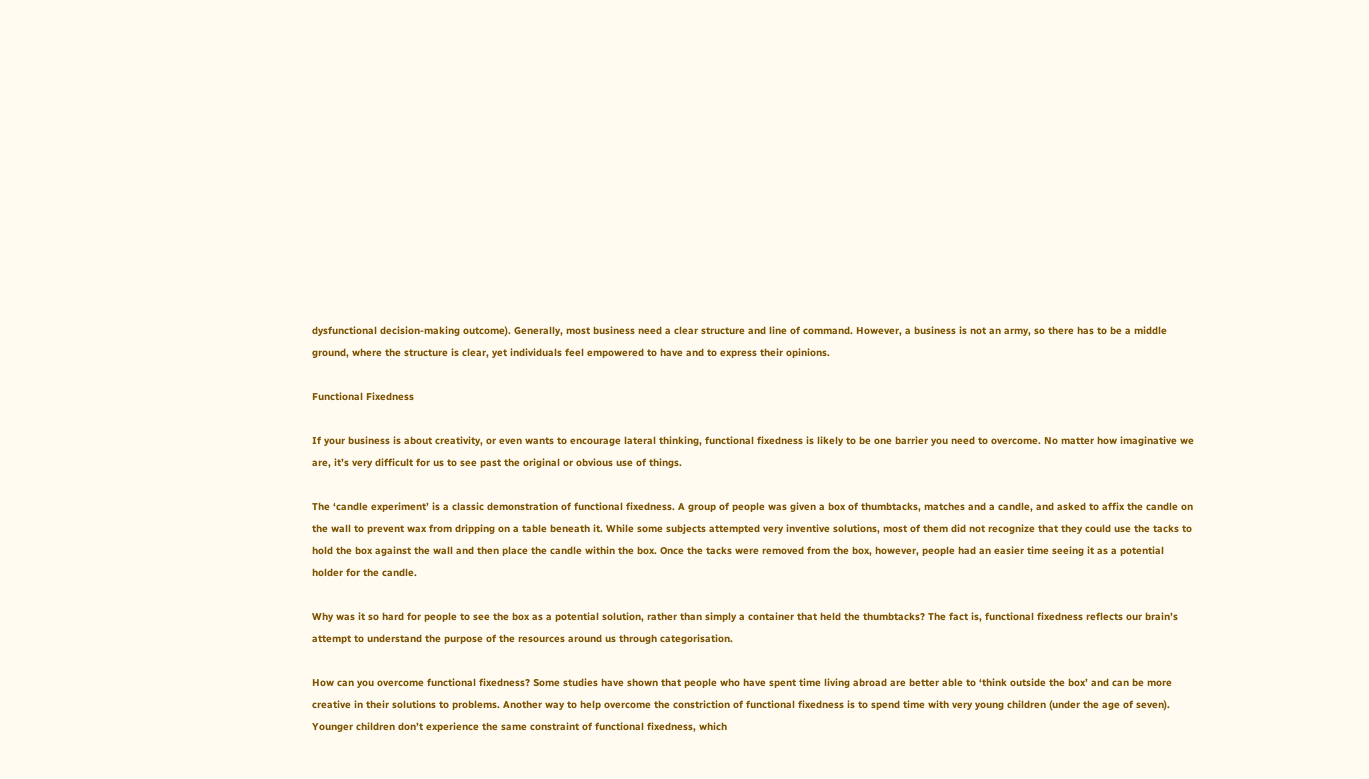dysfunctional decision-making outcome). Generally, most business need a clear structure and line of command. However, a business is not an army, so there has to be a middle ground, where the structure is clear, yet individuals feel empowered to have and to express their opinions.

Functional Fixedness

If your business is about creativity, or even wants to encourage lateral thinking, functional fixedness is likely to be one barrier you need to overcome. No matter how imaginative we are, it’s very difficult for us to see past the original or obvious use of things.

The ‘candle experiment’ is a classic demonstration of functional fixedness. A group of people was given a box of thumbtacks, matches and a candle, and asked to affix the candle on the wall to prevent wax from dripping on a table beneath it. While some subjects attempted very inventive solutions, most of them did not recognize that they could use the tacks to hold the box against the wall and then place the candle within the box. Once the tacks were removed from the box, however, people had an easier time seeing it as a potential holder for the candle.

Why was it so hard for people to see the box as a potential solution, rather than simply a container that held the thumbtacks? The fact is, functional fixedness reflects our brain’s attempt to understand the purpose of the resources around us through categorisation.

How can you overcome functional fixedness? Some studies have shown that people who have spent time living abroad are better able to ‘think outside the box’ and can be more creative in their solutions to problems. Another way to help overcome the constriction of functional fixedness is to spend time with very young children (under the age of seven). Younger children don’t experience the same constraint of functional fixedness, which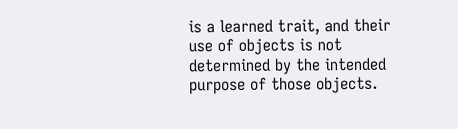is a learned trait, and their use of objects is not determined by the intended purpose of those objects.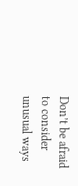Don’t be afraid to consider unusual ways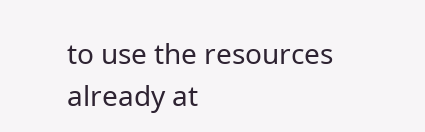to use the resources already at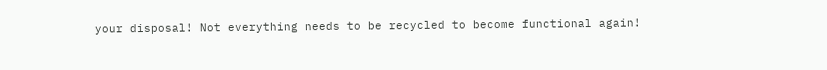your disposal! Not everything needs to be recycled to become functional again!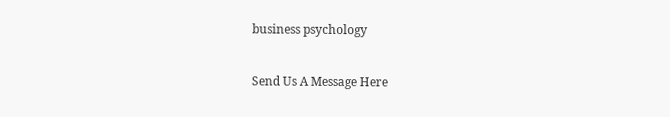business psychology


Send Us A Message Here